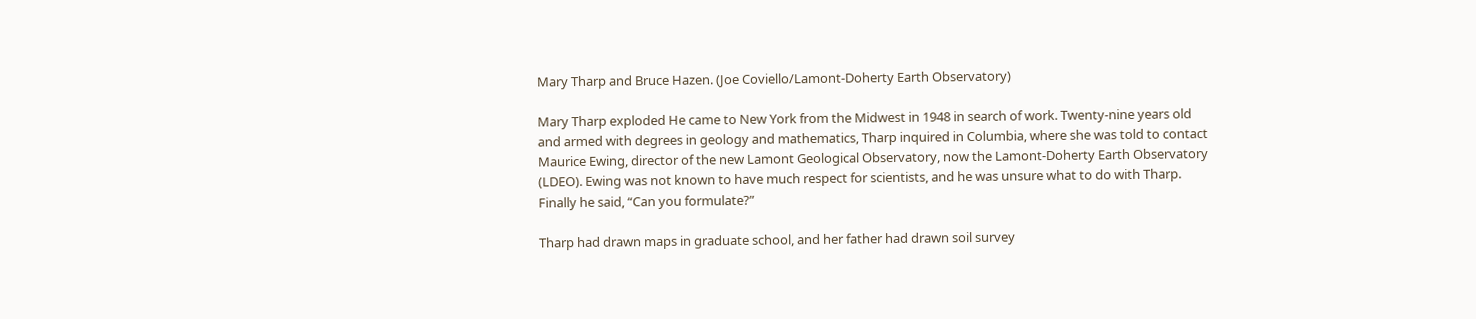Mary Tharp and Bruce Hazen. (Joe Coviello/Lamont-Doherty Earth Observatory)

Mary Tharp exploded He came to New York from the Midwest in 1948 in search of work. Twenty-nine years old and armed with degrees in geology and mathematics, Tharp inquired in Columbia, where she was told to contact Maurice Ewing, director of the new Lamont Geological Observatory, now the Lamont-Doherty Earth Observatory (LDEO). Ewing was not known to have much respect for scientists, and he was unsure what to do with Tharp. Finally he said, “Can you formulate?”

Tharp had drawn maps in graduate school, and her father had drawn soil survey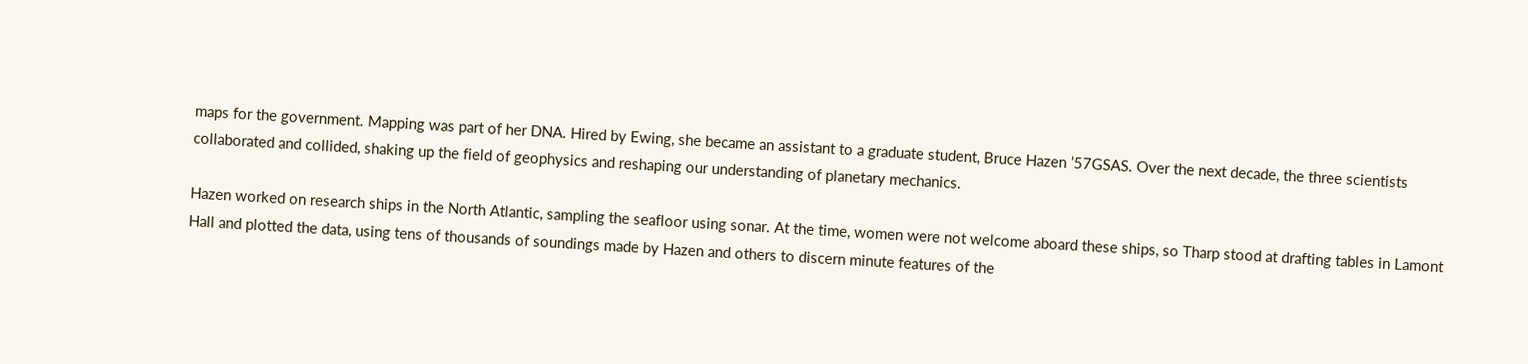maps for the government. Mapping was part of her DNA. Hired by Ewing, she became an assistant to a graduate student, Bruce Hazen ’57GSAS. Over the next decade, the three scientists collaborated and collided, shaking up the field of geophysics and reshaping our understanding of planetary mechanics.

Hazen worked on research ships in the North Atlantic, sampling the seafloor using sonar. At the time, women were not welcome aboard these ships, so Tharp stood at drafting tables in Lamont Hall and plotted the data, using tens of thousands of soundings made by Hazen and others to discern minute features of the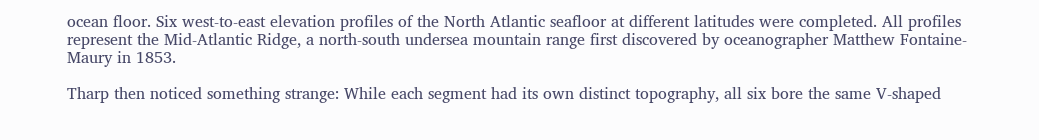ocean floor. Six west-to-east elevation profiles of the North Atlantic seafloor at different latitudes were completed. All profiles represent the Mid-Atlantic Ridge, a north-south undersea mountain range first discovered by oceanographer Matthew Fontaine-Maury in 1853.

Tharp then noticed something strange: While each segment had its own distinct topography, all six bore the same V-shaped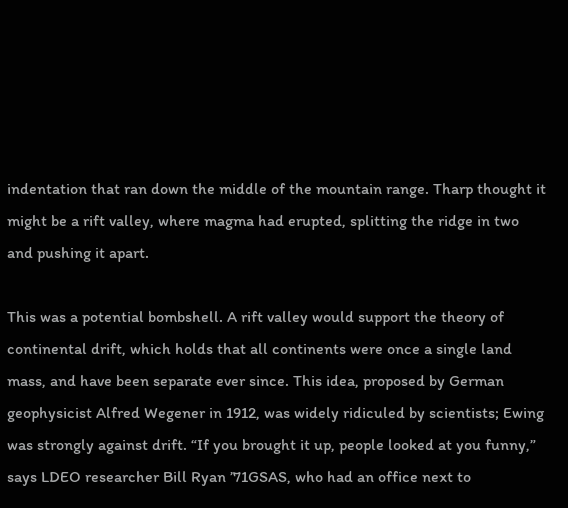indentation that ran down the middle of the mountain range. Tharp thought it might be a rift valley, where magma had erupted, splitting the ridge in two and pushing it apart.

This was a potential bombshell. A rift valley would support the theory of continental drift, which holds that all continents were once a single land mass, and have been separate ever since. This idea, proposed by German geophysicist Alfred Wegener in 1912, was widely ridiculed by scientists; Ewing was strongly against drift. “If you brought it up, people looked at you funny,” says LDEO researcher Bill Ryan ’71GSAS, who had an office next to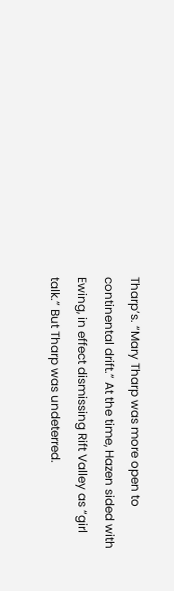Tharp’s. “Mary Tharp was more open to continental drift.” At the time, Hazen sided with Ewing, in effect dismissing Rift Valley as “girl talk.” But Tharp was undeterred.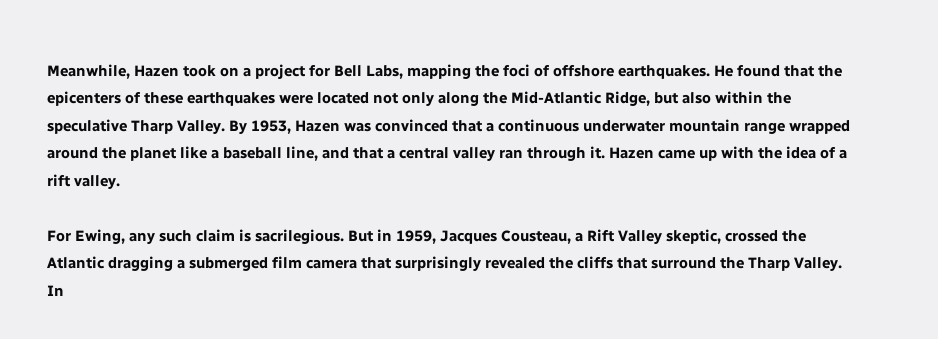Meanwhile, Hazen took on a project for Bell Labs, mapping the foci of offshore earthquakes. He found that the epicenters of these earthquakes were located not only along the Mid-Atlantic Ridge, but also within the speculative Tharp Valley. By 1953, Hazen was convinced that a continuous underwater mountain range wrapped around the planet like a baseball line, and that a central valley ran through it. Hazen came up with the idea of a rift valley.

For Ewing, any such claim is sacrilegious. But in 1959, Jacques Cousteau, a Rift Valley skeptic, crossed the Atlantic dragging a submerged film camera that surprisingly revealed the cliffs that surround the Tharp Valley. In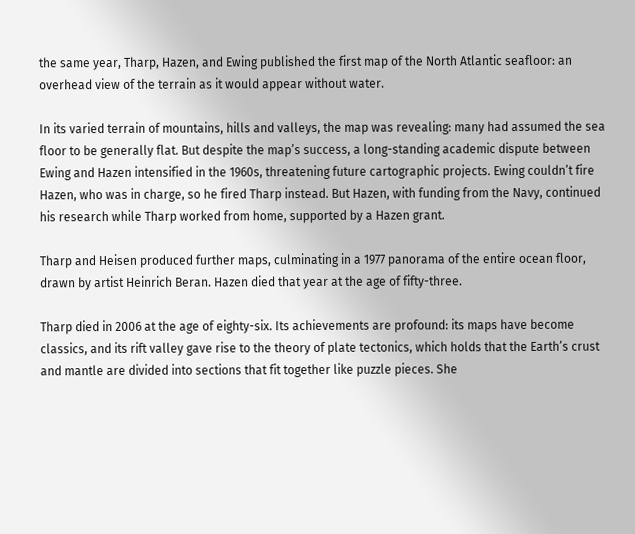the same year, Tharp, Hazen, and Ewing published the first map of the North Atlantic seafloor: an overhead view of the terrain as it would appear without water.

In its varied terrain of mountains, hills and valleys, the map was revealing: many had assumed the sea floor to be generally flat. But despite the map’s success, a long-standing academic dispute between Ewing and Hazen intensified in the 1960s, threatening future cartographic projects. Ewing couldn’t fire Hazen, who was in charge, so he fired Tharp instead. But Hazen, with funding from the Navy, continued his research while Tharp worked from home, supported by a Hazen grant.

Tharp and Heisen produced further maps, culminating in a 1977 panorama of the entire ocean floor, drawn by artist Heinrich Beran. Hazen died that year at the age of fifty-three.

Tharp died in 2006 at the age of eighty-six. Its achievements are profound: its maps have become classics, and its rift valley gave rise to the theory of plate tectonics, which holds that the Earth’s crust and mantle are divided into sections that fit together like puzzle pieces. She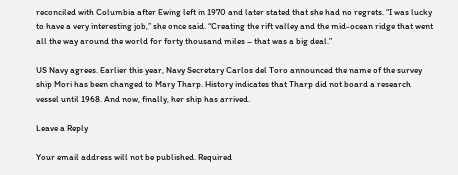reconciled with Columbia after Ewing left in 1970 and later stated that she had no regrets. “I was lucky to have a very interesting job,” she once said. “Creating the rift valley and the mid-ocean ridge that went all the way around the world for forty thousand miles – that was a big deal.”

US Navy agrees. Earlier this year, Navy Secretary Carlos del Toro announced the name of the survey ship Mori has been changed to Mary Tharp. History indicates that Tharp did not board a research vessel until 1968. And now, finally, her ship has arrived.

Leave a Reply

Your email address will not be published. Required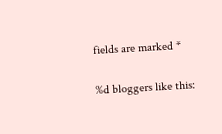fields are marked *

%d bloggers like this: